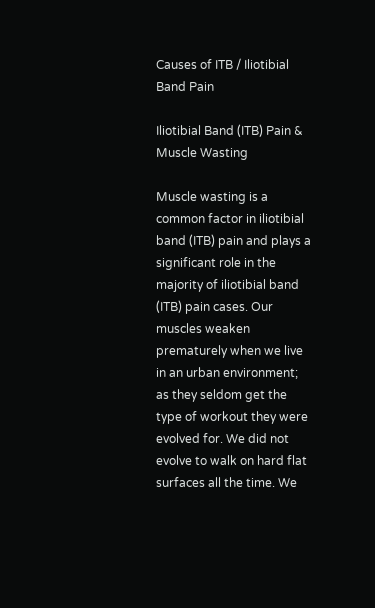Causes of ITB / Iliotibial Band Pain

Iliotibial Band (ITB) Pain & Muscle Wasting

Muscle wasting is a common factor in iliotibial band (ITB) pain and plays a significant role in the majority of iliotibial band (ITB) pain cases. Our muscles weaken prematurely when we live in an urban environment; as they seldom get the type of workout they were evolved for. We did not evolve to walk on hard flat surfaces all the time. We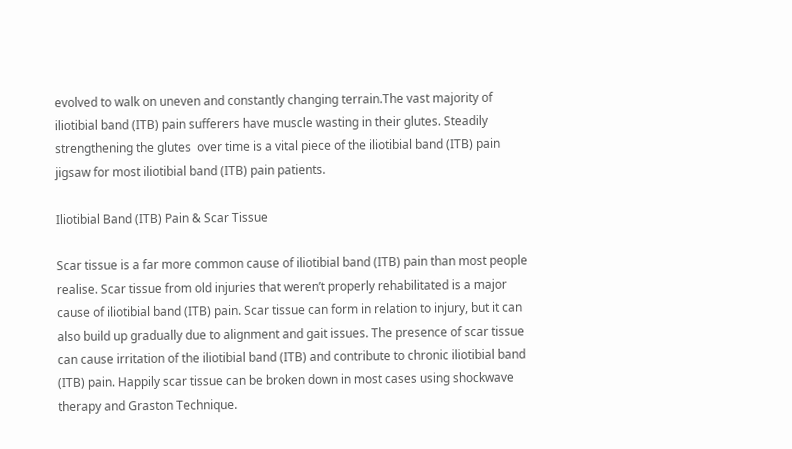evolved to walk on uneven and constantly changing terrain.The vast majority of iliotibial band (ITB) pain sufferers have muscle wasting in their glutes. Steadily strengthening the glutes  over time is a vital piece of the iliotibial band (ITB) pain jigsaw for most iliotibial band (ITB) pain patients.

Iliotibial Band (ITB) Pain & Scar Tissue

Scar tissue is a far more common cause of iliotibial band (ITB) pain than most people realise. Scar tissue from old injuries that weren’t properly rehabilitated is a major cause of iliotibial band (ITB) pain. Scar tissue can form in relation to injury, but it can also build up gradually due to alignment and gait issues. The presence of scar tissue can cause irritation of the iliotibial band (ITB) and contribute to chronic iliotibial band (ITB) pain. Happily scar tissue can be broken down in most cases using shockwave therapy and Graston Technique.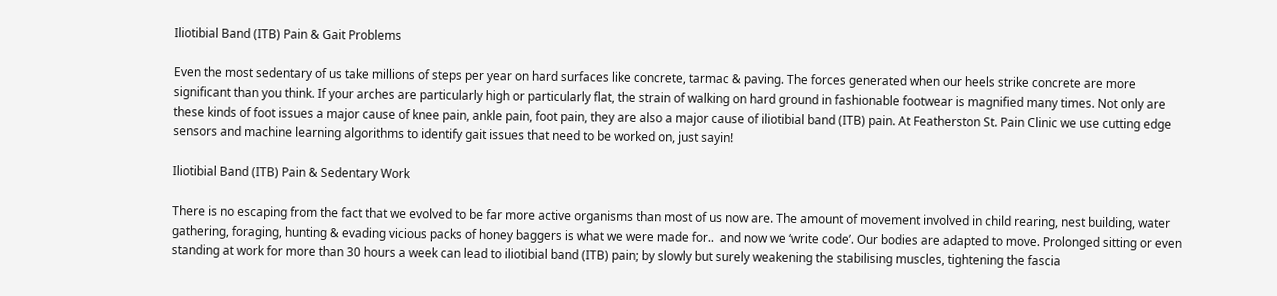Iliotibial Band (ITB) Pain & Gait Problems

Even the most sedentary of us take millions of steps per year on hard surfaces like concrete, tarmac & paving. The forces generated when our heels strike concrete are more significant than you think. If your arches are particularly high or particularly flat, the strain of walking on hard ground in fashionable footwear is magnified many times. Not only are these kinds of foot issues a major cause of knee pain, ankle pain, foot pain, they are also a major cause of iliotibial band (ITB) pain. At Featherston St. Pain Clinic we use cutting edge sensors and machine learning algorithms to identify gait issues that need to be worked on, just sayin!

Iliotibial Band (ITB) Pain & Sedentary Work

There is no escaping from the fact that we evolved to be far more active organisms than most of us now are. The amount of movement involved in child rearing, nest building, water gathering, foraging, hunting & evading vicious packs of honey baggers is what we were made for..  and now we ‘write code’. Our bodies are adapted to move. Prolonged sitting or even standing at work for more than 30 hours a week can lead to iliotibial band (ITB) pain; by slowly but surely weakening the stabilising muscles, tightening the fascia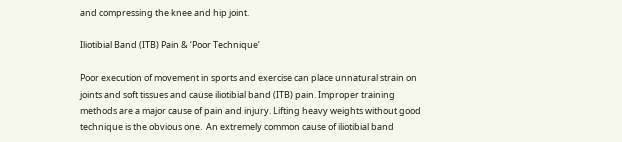and compressing the knee and hip joint.

Iliotibial Band (ITB) Pain & ‘Poor Technique’

Poor execution of movement in sports and exercise can place unnatural strain on joints and soft tissues and cause iliotibial band (ITB) pain. Improper training methods are a major cause of pain and injury. Lifting heavy weights without good technique is the obvious one.  An extremely common cause of iliotibial band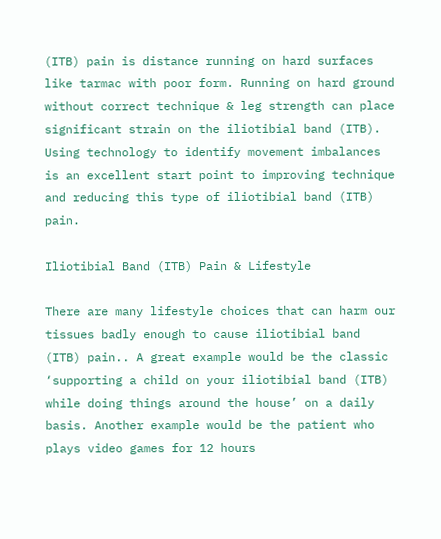(ITB) pain is distance running on hard surfaces like tarmac with poor form. Running on hard ground without correct technique & leg strength can place significant strain on the iliotibial band (ITB). Using technology to identify movement imbalances is an excellent start point to improving technique and reducing this type of iliotibial band (ITB) pain.

Iliotibial Band (ITB) Pain & Lifestyle

There are many lifestyle choices that can harm our tissues badly enough to cause iliotibial band (ITB) pain.. A great example would be the classic ‘supporting a child on your iliotibial band (ITB) while doing things around the house’ on a daily basis. Another example would be the patient who plays video games for 12 hours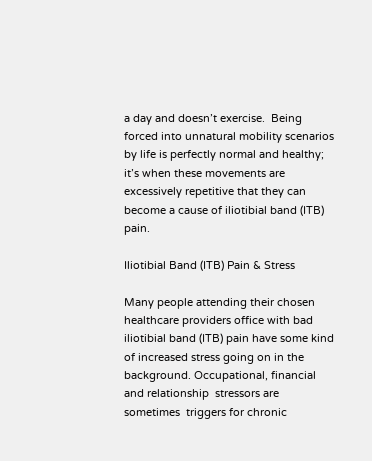a day and doesn’t exercise.  Being forced into unnatural mobility scenarios by life is perfectly normal and healthy; it’s when these movements are excessively repetitive that they can become a cause of iliotibial band (ITB) pain.

Iliotibial Band (ITB) Pain & Stress

Many people attending their chosen healthcare providers office with bad iliotibial band (ITB) pain have some kind of increased stress going on in the background. Occupational, financial and relationship  stressors are sometimes  triggers for chronic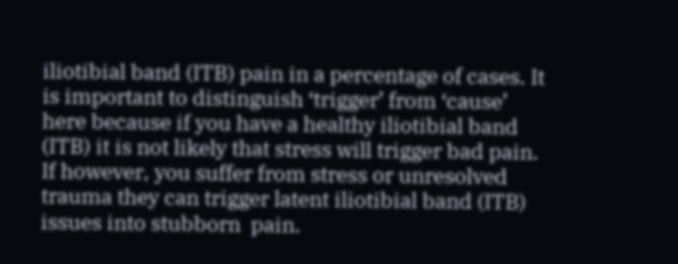iliotibial band (ITB) pain in a percentage of cases. It is important to distinguish ‘trigger’ from ‘cause’ here because if you have a healthy iliotibial band (ITB) it is not likely that stress will trigger bad pain. If however, you suffer from stress or unresolved trauma they can trigger latent iliotibial band (ITB) issues into stubborn  pain.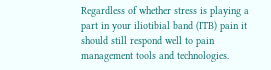Regardless of whether stress is playing a part in your iliotibial band (ITB) pain it should still respond well to pain management tools and technologies.